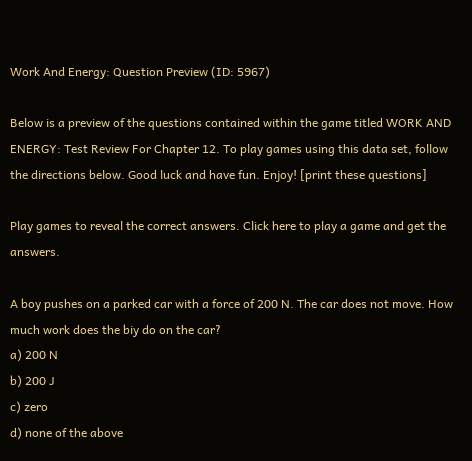Work And Energy: Question Preview (ID: 5967)

Below is a preview of the questions contained within the game titled WORK AND ENERGY: Test Review For Chapter 12. To play games using this data set, follow the directions below. Good luck and have fun. Enjoy! [print these questions]

Play games to reveal the correct answers. Click here to play a game and get the answers.

A boy pushes on a parked car with a force of 200 N. The car does not move. How much work does the biy do on the car?
a) 200 N
b) 200 J
c) zero
d) none of the above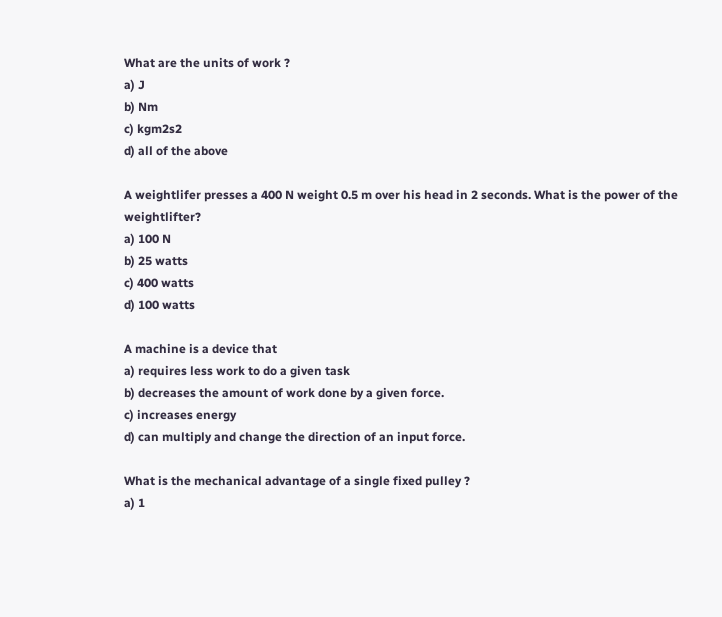What are the units of work ?
a) J
b) Nm
c) kgm2s2
d) all of the above

A weightlifer presses a 400 N weight 0.5 m over his head in 2 seconds. What is the power of the weightlifter?
a) 100 N
b) 25 watts
c) 400 watts
d) 100 watts

A machine is a device that
a) requires less work to do a given task
b) decreases the amount of work done by a given force.
c) increases energy
d) can multiply and change the direction of an input force.

What is the mechanical advantage of a single fixed pulley ?
a) 1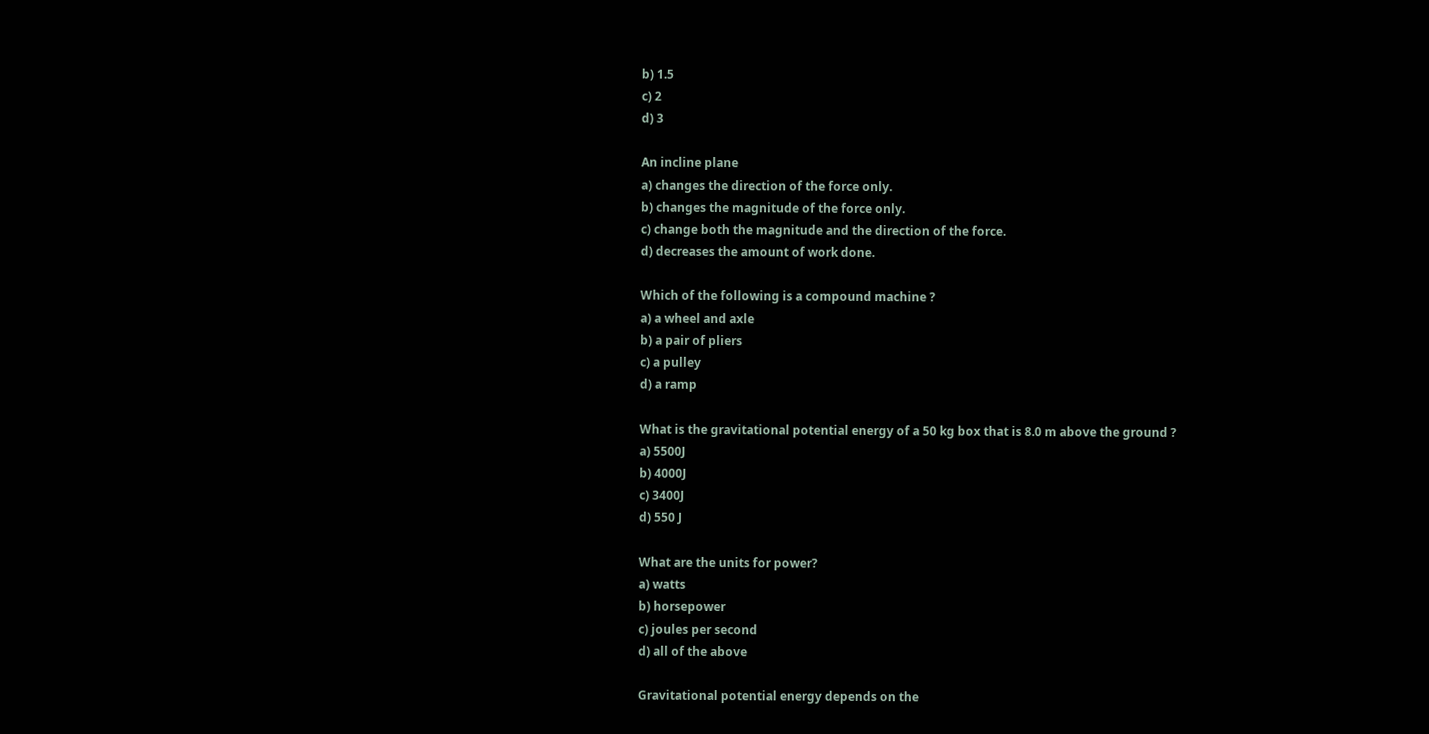b) 1.5
c) 2
d) 3

An incline plane
a) changes the direction of the force only.
b) changes the magnitude of the force only.
c) change both the magnitude and the direction of the force.
d) decreases the amount of work done.

Which of the following is a compound machine ?
a) a wheel and axle
b) a pair of pliers
c) a pulley
d) a ramp

What is the gravitational potential energy of a 50 kg box that is 8.0 m above the ground ?
a) 5500J
b) 4000J
c) 3400J
d) 550 J

What are the units for power?
a) watts
b) horsepower
c) joules per second
d) all of the above

Gravitational potential energy depends on the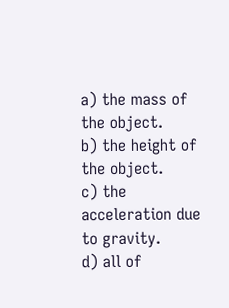a) the mass of the object.
b) the height of the object.
c) the acceleration due to gravity.
d) all of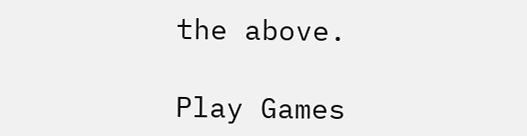the above.

Play Games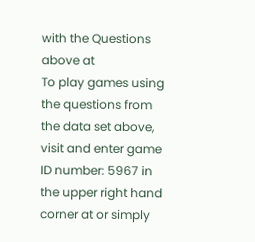with the Questions above at
To play games using the questions from the data set above, visit and enter game ID number: 5967 in the upper right hand corner at or simply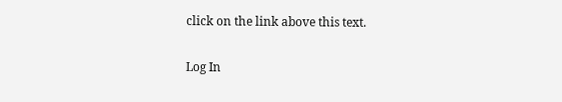click on the link above this text.

Log In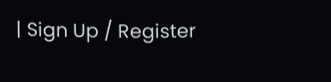| Sign Up / Register